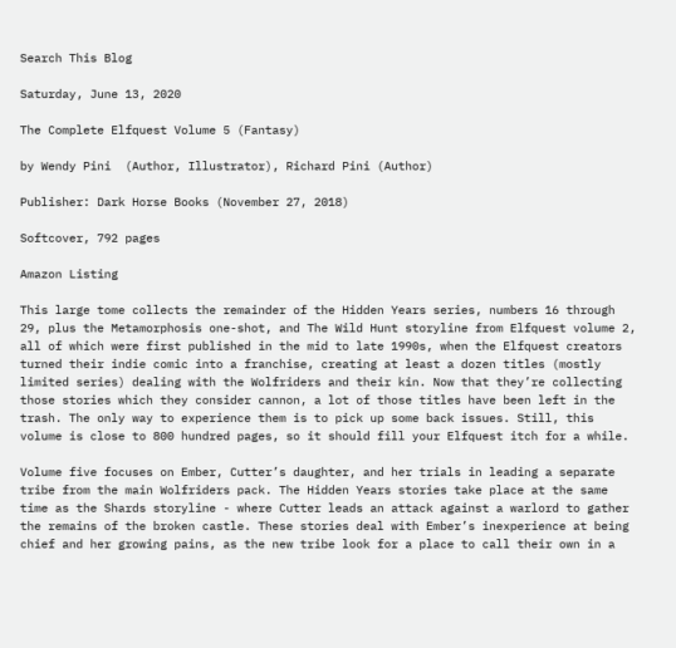Search This Blog

Saturday, June 13, 2020

The Complete Elfquest Volume 5 (Fantasy)

by Wendy Pini  (Author, Illustrator), Richard Pini (Author)

Publisher: Dark Horse Books (November 27, 2018)

Softcover, 792 pages

Amazon Listing

This large tome collects the remainder of the Hidden Years series, numbers 16 through 29, plus the Metamorphosis one-shot, and The Wild Hunt storyline from Elfquest volume 2, all of which were first published in the mid to late 1990s, when the Elfquest creators turned their indie comic into a franchise, creating at least a dozen titles (mostly limited series) dealing with the Wolfriders and their kin. Now that they’re collecting those stories which they consider cannon, a lot of those titles have been left in the trash. The only way to experience them is to pick up some back issues. Still, this volume is close to 800 hundred pages, so it should fill your Elfquest itch for a while.

Volume five focuses on Ember, Cutter’s daughter, and her trials in leading a separate tribe from the main Wolfriders pack. The Hidden Years stories take place at the same time as the Shards storyline - where Cutter leads an attack against a warlord to gather the remains of the broken castle. These stories deal with Ember’s inexperience at being chief and her growing pains, as the new tribe look for a place to call their own in a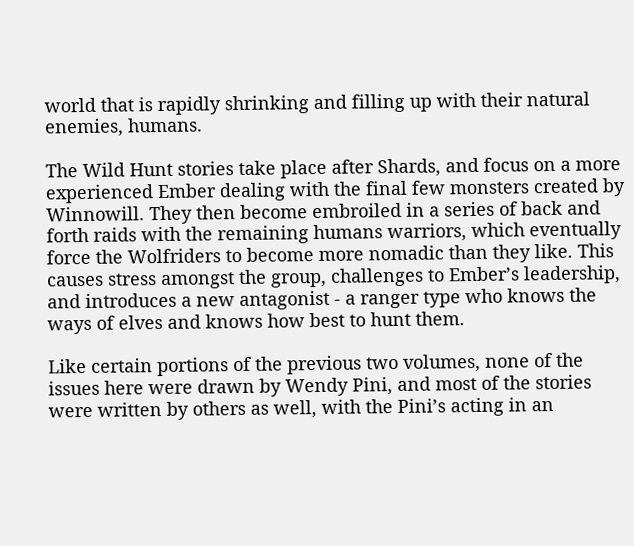world that is rapidly shrinking and filling up with their natural enemies, humans.

The Wild Hunt stories take place after Shards, and focus on a more experienced Ember dealing with the final few monsters created by Winnowill. They then become embroiled in a series of back and forth raids with the remaining humans warriors, which eventually force the Wolfriders to become more nomadic than they like. This causes stress amongst the group, challenges to Ember’s leadership, and introduces a new antagonist - a ranger type who knows the ways of elves and knows how best to hunt them.

Like certain portions of the previous two volumes, none of the issues here were drawn by Wendy Pini, and most of the stories were written by others as well, with the Pini’s acting in an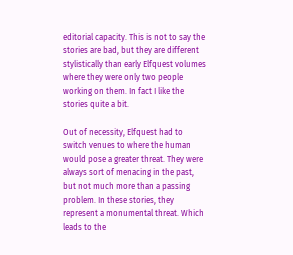editorial capacity. This is not to say the stories are bad, but they are different stylistically than early Elfquest volumes where they were only two people working on them. In fact I like the stories quite a bit.

Out of necessity, Elfquest had to switch venues to where the human would pose a greater threat. They were always sort of menacing in the past, but not much more than a passing problem. In these stories, they represent a monumental threat. Which leads to the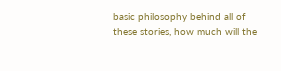basic philosophy behind all of these stories, how much will the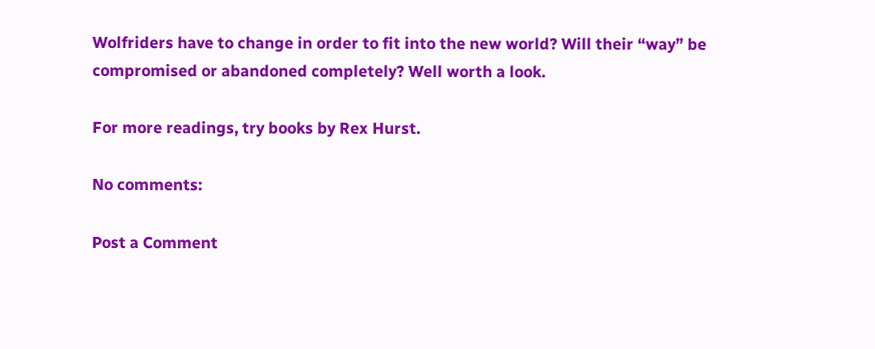Wolfriders have to change in order to fit into the new world? Will their “way” be compromised or abandoned completely? Well worth a look.

For more readings, try books by Rex Hurst.

No comments:

Post a Comment